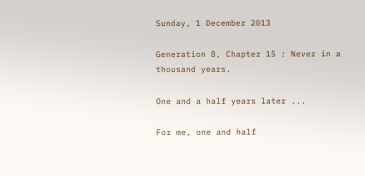Sunday, 1 December 2013

Generation 8, Chapter 15 : Never in a thousand years.

One and a half years later ...

For me, one and half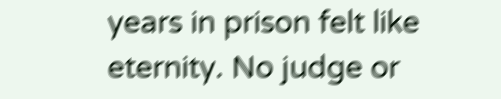years in prison felt like eternity. No judge or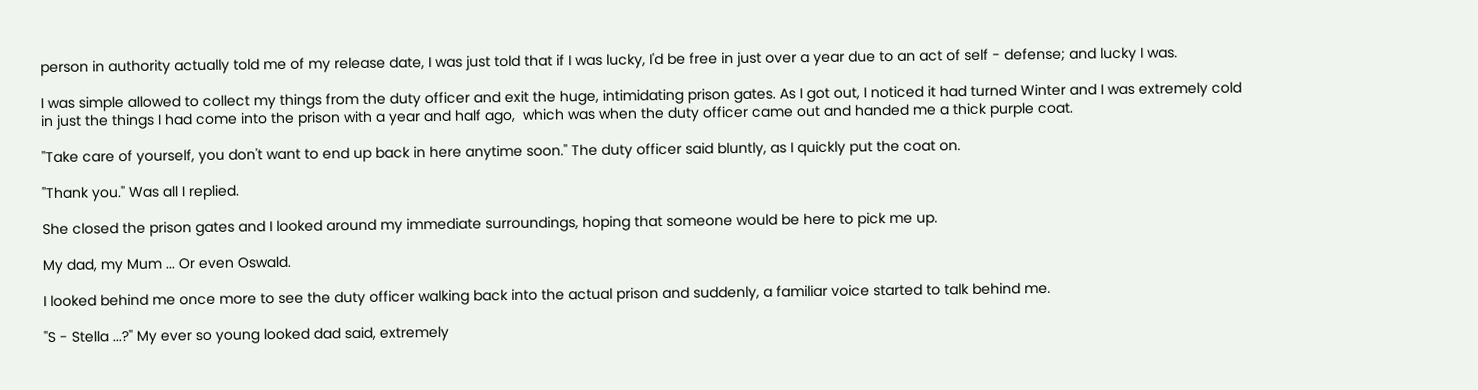person in authority actually told me of my release date, I was just told that if I was lucky, I'd be free in just over a year due to an act of self - defense; and lucky I was.

I was simple allowed to collect my things from the duty officer and exit the huge, intimidating prison gates. As I got out, I noticed it had turned Winter and I was extremely cold in just the things I had come into the prison with a year and half ago,  which was when the duty officer came out and handed me a thick purple coat.

''Take care of yourself, you don't want to end up back in here anytime soon.'' The duty officer said bluntly, as I quickly put the coat on.

''Thank you.'' Was all I replied.

She closed the prison gates and I looked around my immediate surroundings, hoping that someone would be here to pick me up.

My dad, my Mum ... Or even Oswald.

I looked behind me once more to see the duty officer walking back into the actual prison and suddenly, a familiar voice started to talk behind me.

''S - Stella ...?'' My ever so young looked dad said, extremely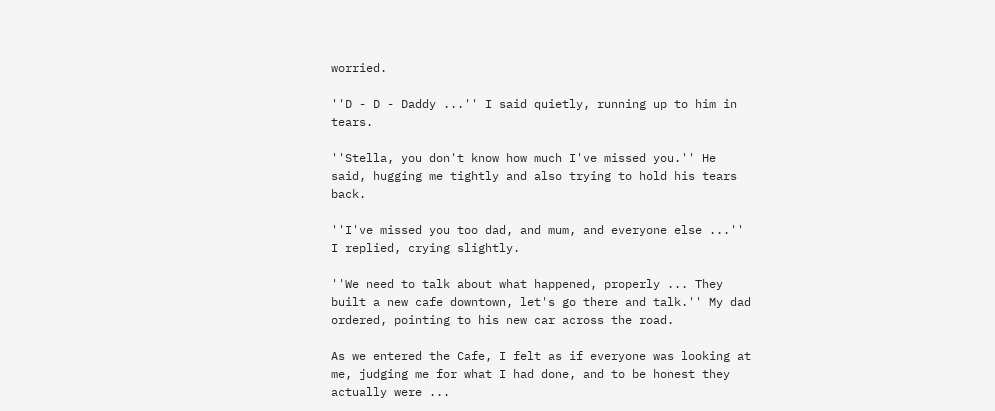worried.

''D - D - Daddy ...'' I said quietly, running up to him in tears.

''Stella, you don't know how much I've missed you.'' He said, hugging me tightly and also trying to hold his tears back.

''I've missed you too dad, and mum, and everyone else ...'' I replied, crying slightly.

''We need to talk about what happened, properly ... They built a new cafe downtown, let's go there and talk.'' My dad ordered, pointing to his new car across the road.

As we entered the Cafe, I felt as if everyone was looking at me, judging me for what I had done, and to be honest they actually were ...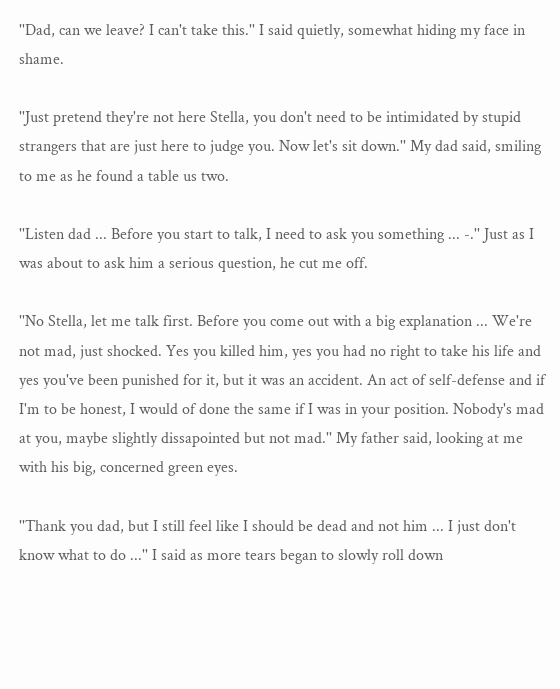''Dad, can we leave? I can't take this.'' I said quietly, somewhat hiding my face in shame.

''Just pretend they're not here Stella, you don't need to be intimidated by stupid strangers that are just here to judge you. Now let's sit down.'' My dad said, smiling to me as he found a table us two.

''Listen dad ... Before you start to talk, I need to ask you something ... -.'' Just as I was about to ask him a serious question, he cut me off.

''No Stella, let me talk first. Before you come out with a big explanation ... We're not mad, just shocked. Yes you killed him, yes you had no right to take his life and yes you've been punished for it, but it was an accident. An act of self-defense and if I'm to be honest, I would of done the same if I was in your position. Nobody's mad at you, maybe slightly dissapointed but not mad.'' My father said, looking at me with his big, concerned green eyes.

''Thank you dad, but I still feel like I should be dead and not him ... I just don't know what to do ...'' I said as more tears began to slowly roll down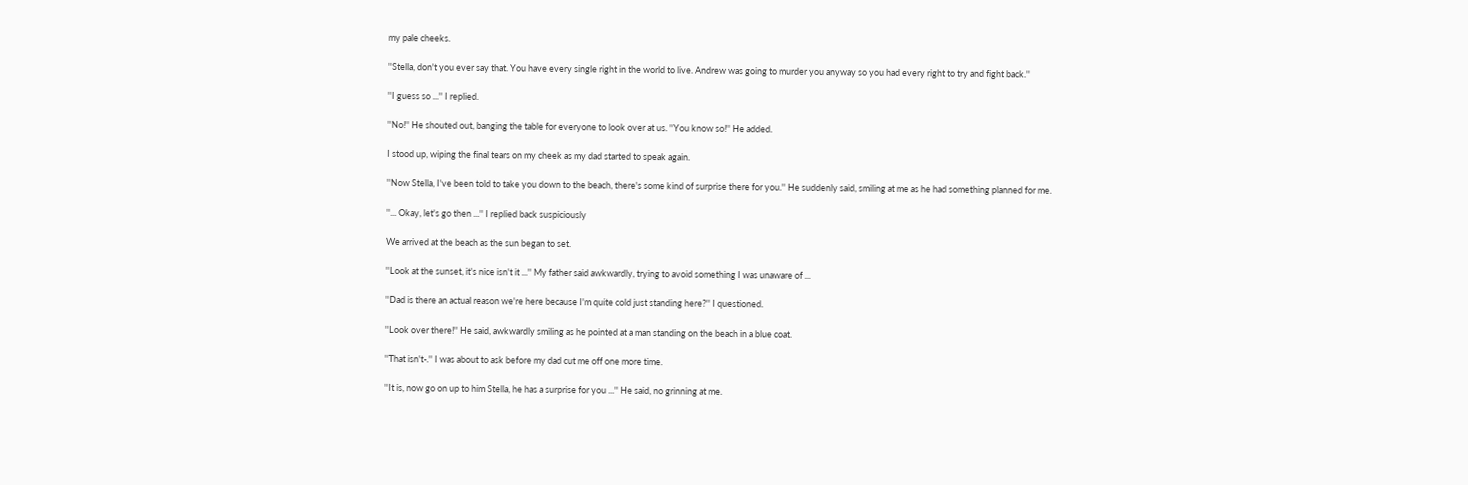my pale cheeks.

''Stella, don't you ever say that. You have every single right in the world to live. Andrew was going to murder you anyway so you had every right to try and fight back.''

''I guess so ...'' I replied.

''No!'' He shouted out, banging the table for everyone to look over at us. ''You know so!'' He added.

I stood up, wiping the final tears on my cheek as my dad started to speak again.

''Now Stella, I've been told to take you down to the beach, there's some kind of surprise there for you.'' He suddenly said, smiling at me as he had something planned for me.

''... Okay, let's go then ...'' I replied back suspiciously

We arrived at the beach as the sun began to set.

''Look at the sunset, it's nice isn't it ...'' My father said awkwardly, trying to avoid something I was unaware of ...

''Dad is there an actual reason we're here because I'm quite cold just standing here?'' I questioned.

''Look over there!'' He said, awkwardly smiling as he pointed at a man standing on the beach in a blue coat.

''That isn't-.'' I was about to ask before my dad cut me off one more time.

''It is, now go on up to him Stella, he has a surprise for you ...'' He said, no grinning at me.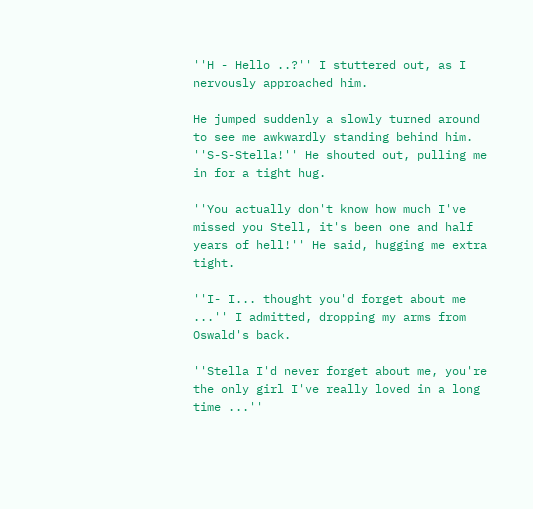''H - Hello ..?'' I stuttered out, as I nervously approached him.

He jumped suddenly a slowly turned around to see me awkwardly standing behind him. ''S-S-Stella!'' He shouted out, pulling me in for a tight hug.

''You actually don't know how much I've missed you Stell, it's been one and half years of hell!'' He said, hugging me extra tight.

''I- I... thought you'd forget about me ...'' I admitted, dropping my arms from Oswald's back.

''Stella I'd never forget about me, you're the only girl I've really loved in a long time ...''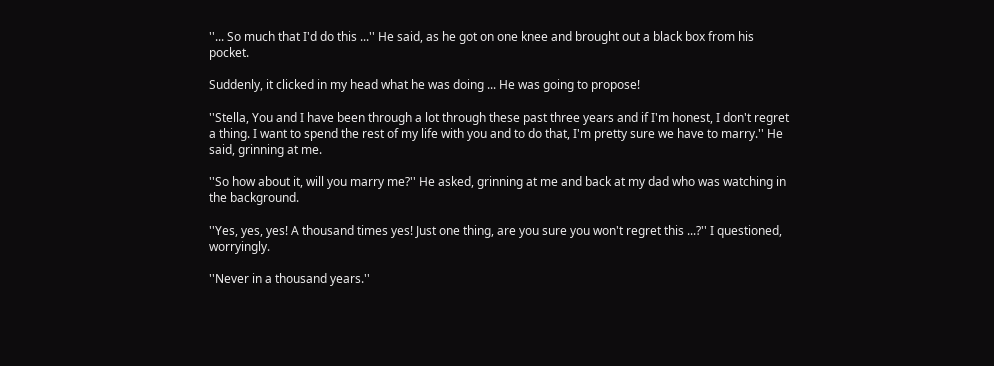''... So much that I'd do this ...'' He said, as he got on one knee and brought out a black box from his pocket.

Suddenly, it clicked in my head what he was doing ... He was going to propose!

''Stella, You and I have been through a lot through these past three years and if I'm honest, I don't regret a thing. I want to spend the rest of my life with you and to do that, I'm pretty sure we have to marry.'' He said, grinning at me.

''So how about it, will you marry me?'' He asked, grinning at me and back at my dad who was watching in the background.

''Yes, yes, yes! A thousand times yes! Just one thing, are you sure you won't regret this ...?'' I questioned, worryingly.

''Never in a thousand years.''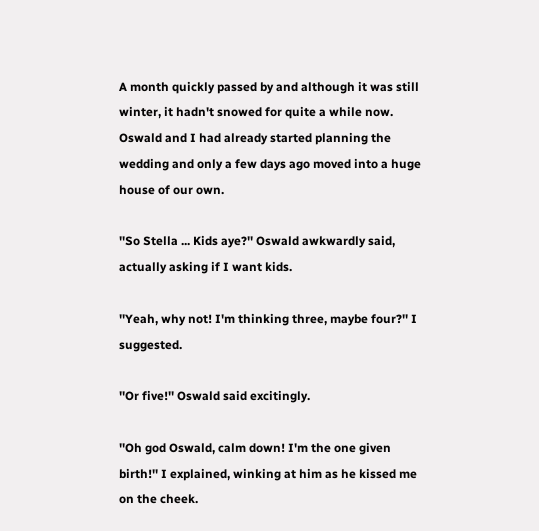A month quickly passed by and although it was still winter, it hadn't snowed for quite a while now. Oswald and I had already started planning the wedding and only a few days ago moved into a huge house of our own.

''So Stella ... Kids aye?'' Oswald awkwardly said, actually asking if I want kids.

''Yeah, why not! I'm thinking three, maybe four?'' I suggested.

''Or five!'' Oswald said excitingly.

''Oh god Oswald, calm down! I'm the one given birth!'' I explained, winking at him as he kissed me on the cheek.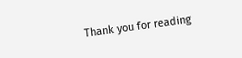Thank you for reading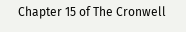Chapter 15 of The Cronwell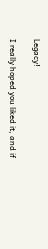Legacy!

I really hoped you liked it, and if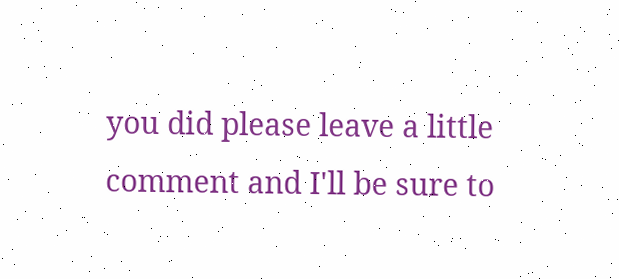you did please leave a little comment and I'll be sure to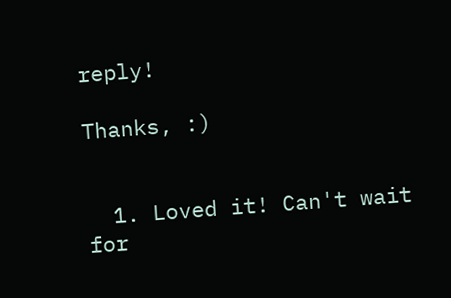reply!

Thanks, :)


  1. Loved it! Can't wait for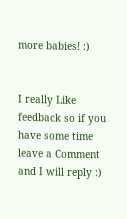more babies! :)


I really Like feedback so if you have some time leave a Comment and I will reply :)